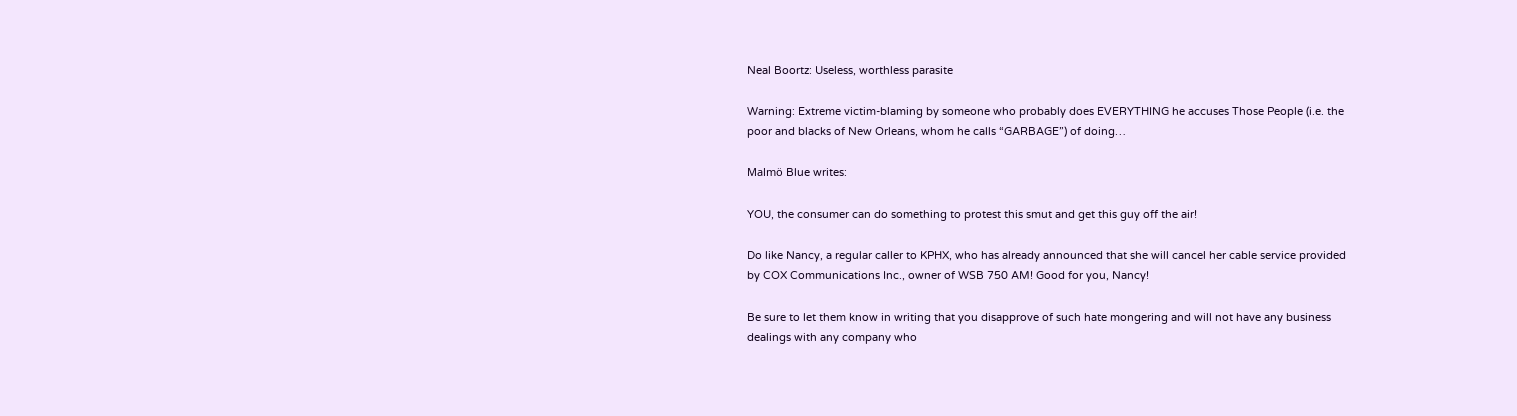Neal Boortz: Useless, worthless parasite

Warning: Extreme victim-blaming by someone who probably does EVERYTHING he accuses Those People (i.e. the poor and blacks of New Orleans, whom he calls “GARBAGE”) of doing…

Malmö Blue writes:

YOU, the consumer can do something to protest this smut and get this guy off the air!

Do like Nancy, a regular caller to KPHX, who has already announced that she will cancel her cable service provided by COX Communications Inc., owner of WSB 750 AM! Good for you, Nancy!

Be sure to let them know in writing that you disapprove of such hate mongering and will not have any business dealings with any company who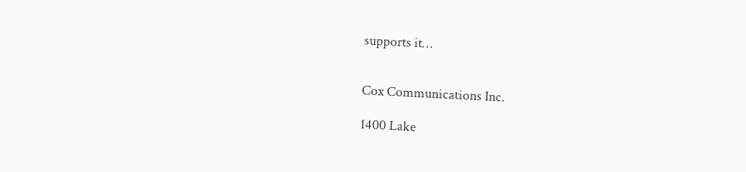supports it…


Cox Communications Inc.

1400 Lake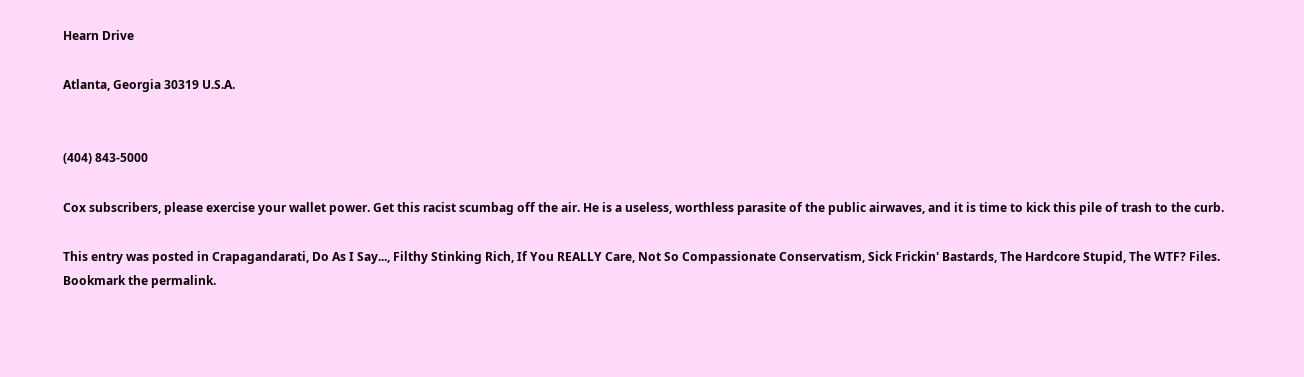Hearn Drive

Atlanta, Georgia 30319 U.S.A.


(404) 843-5000

Cox subscribers, please exercise your wallet power. Get this racist scumbag off the air. He is a useless, worthless parasite of the public airwaves, and it is time to kick this pile of trash to the curb.

This entry was posted in Crapagandarati, Do As I Say..., Filthy Stinking Rich, If You REALLY Care, Not So Compassionate Conservatism, Sick Frickin' Bastards, The Hardcore Stupid, The WTF? Files. Bookmark the permalink.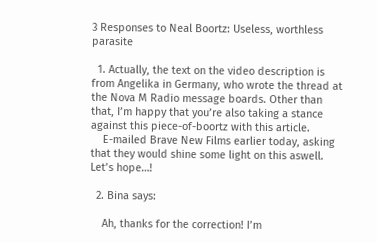3 Responses to Neal Boortz: Useless, worthless parasite

  1. Actually, the text on the video description is from Angelika in Germany, who wrote the thread at the Nova M Radio message boards. Other than that, I’m happy that you’re also taking a stance against this piece-of-boortz with this article.
    E-mailed Brave New Films earlier today, asking that they would shine some light on this aswell. Let’s hope…!

  2. Bina says:

    Ah, thanks for the correction! I’m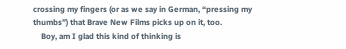crossing my fingers (or as we say in German, “pressing my thumbs”) that Brave New Films picks up on it, too.
    Boy, am I glad this kind of thinking is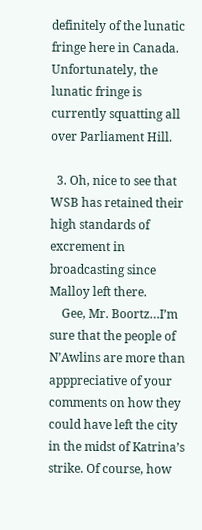definitely of the lunatic fringe here in Canada. Unfortunately, the lunatic fringe is currently squatting all over Parliament Hill.

  3. Oh, nice to see that WSB has retained their high standards of excrement in broadcasting since Malloy left there.
    Gee, Mr. Boortz…I’m sure that the people of N’Awlins are more than apppreciative of your comments on how they could have left the city in the midst of Katrina’s strike. Of course, how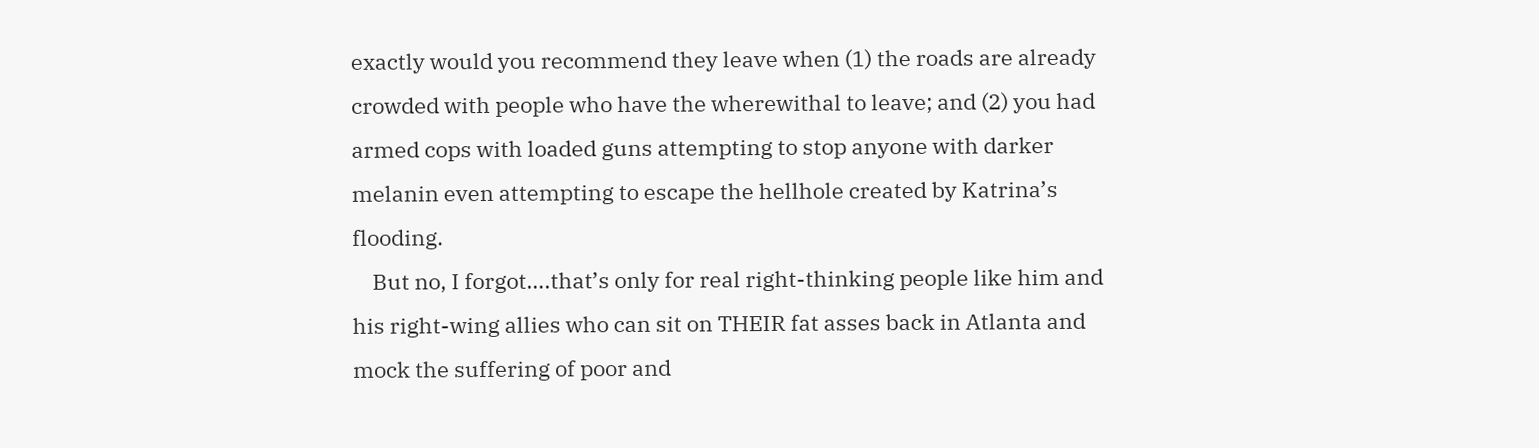exactly would you recommend they leave when (1) the roads are already crowded with people who have the wherewithal to leave; and (2) you had armed cops with loaded guns attempting to stop anyone with darker melanin even attempting to escape the hellhole created by Katrina’s flooding.
    But no, I forgot….that’s only for real right-thinking people like him and his right-wing allies who can sit on THEIR fat asses back in Atlanta and mock the suffering of poor and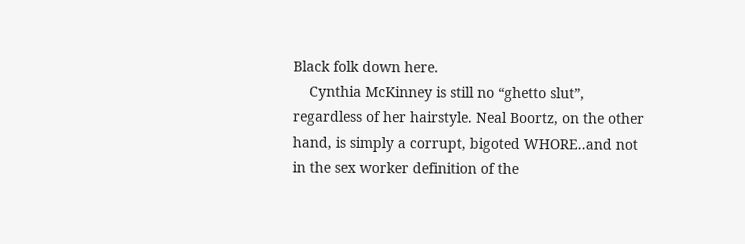Black folk down here.
    Cynthia McKinney is still no “ghetto slut”, regardless of her hairstyle. Neal Boortz, on the other hand, is simply a corrupt, bigoted WHORE..and not in the sex worker definition of the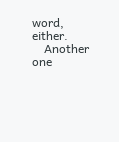word, either.
    Another one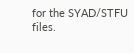for the SYAD/STFU files.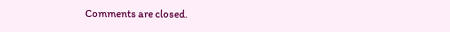Comments are closed.